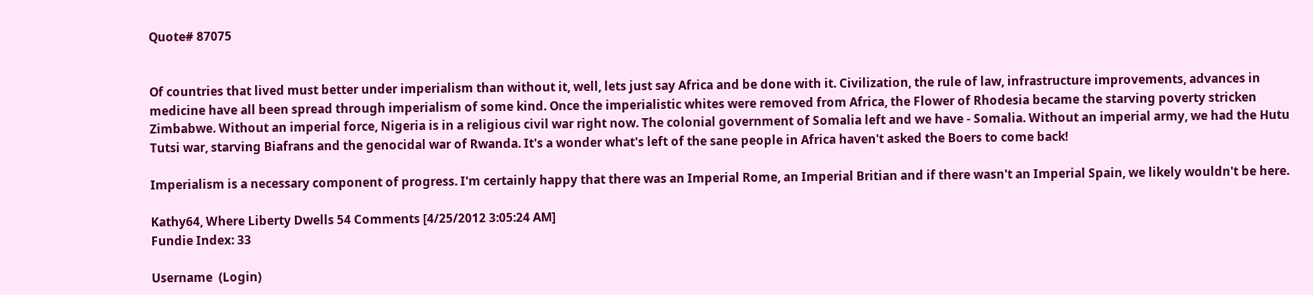Quote# 87075


Of countries that lived must better under imperialism than without it, well, lets just say Africa and be done with it. Civilization, the rule of law, infrastructure improvements, advances in medicine have all been spread through imperialism of some kind. Once the imperialistic whites were removed from Africa, the Flower of Rhodesia became the starving poverty stricken Zimbabwe. Without an imperial force, Nigeria is in a religious civil war right now. The colonial government of Somalia left and we have - Somalia. Without an imperial army, we had the Hutu Tutsi war, starving Biafrans and the genocidal war of Rwanda. It's a wonder what's left of the sane people in Africa haven't asked the Boers to come back!

Imperialism is a necessary component of progress. I'm certainly happy that there was an Imperial Rome, an Imperial Britian and if there wasn't an Imperial Spain, we likely wouldn't be here.

Kathy64, Where Liberty Dwells 54 Comments [4/25/2012 3:05:24 AM]
Fundie Index: 33

Username  (Login)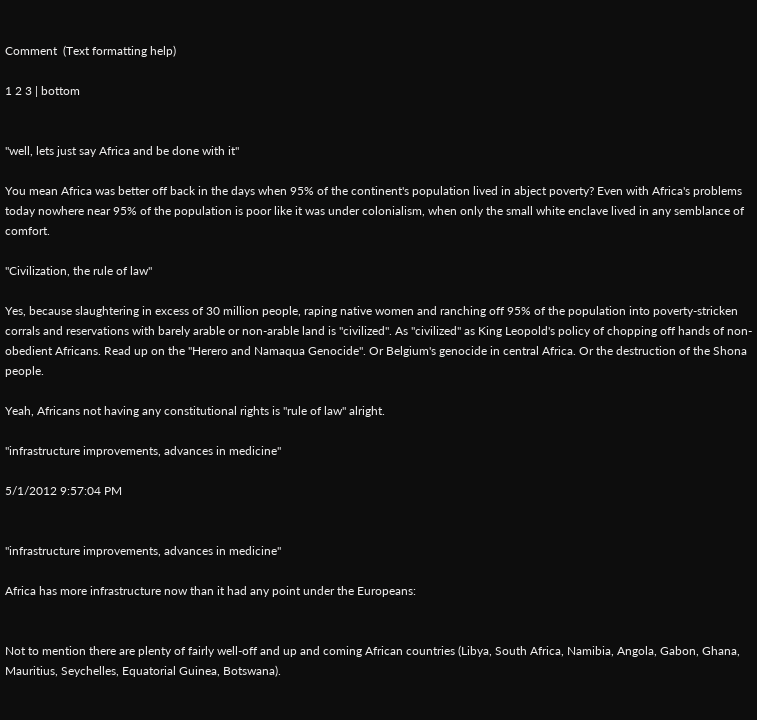Comment  (Text formatting help)

1 2 3 | bottom


"well, lets just say Africa and be done with it"

You mean Africa was better off back in the days when 95% of the continent's population lived in abject poverty? Even with Africa's problems today nowhere near 95% of the population is poor like it was under colonialism, when only the small white enclave lived in any semblance of comfort.

"Civilization, the rule of law"

Yes, because slaughtering in excess of 30 million people, raping native women and ranching off 95% of the population into poverty-stricken corrals and reservations with barely arable or non-arable land is "civilized". As "civilized" as King Leopold's policy of chopping off hands of non-obedient Africans. Read up on the "Herero and Namaqua Genocide". Or Belgium's genocide in central Africa. Or the destruction of the Shona people.

Yeah, Africans not having any constitutional rights is "rule of law" alright.

"infrastructure improvements, advances in medicine"

5/1/2012 9:57:04 PM


"infrastructure improvements, advances in medicine"

Africa has more infrastructure now than it had any point under the Europeans:


Not to mention there are plenty of fairly well-off and up and coming African countries (Libya, South Africa, Namibia, Angola, Gabon, Ghana, Mauritius, Seychelles, Equatorial Guinea, Botswana).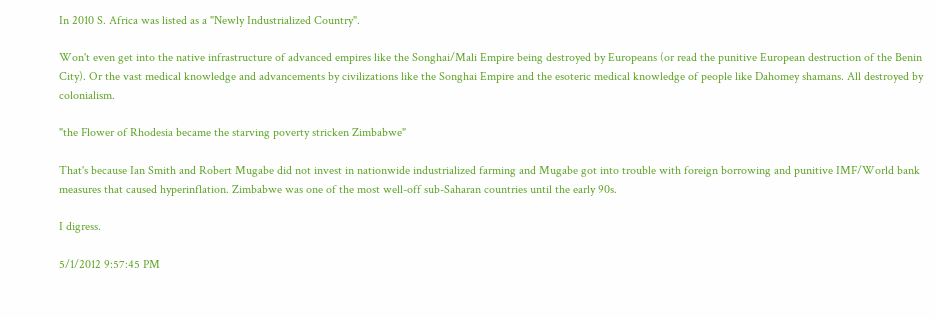In 2010 S. Africa was listed as a "Newly Industrialized Country".

Won't even get into the native infrastructure of advanced empires like the Songhai/Mali Empire being destroyed by Europeans (or read the punitive European destruction of the Benin City). Or the vast medical knowledge and advancements by civilizations like the Songhai Empire and the esoteric medical knowledge of people like Dahomey shamans. All destroyed by colonialism.

"the Flower of Rhodesia became the starving poverty stricken Zimbabwe"

That's because Ian Smith and Robert Mugabe did not invest in nationwide industrialized farming and Mugabe got into trouble with foreign borrowing and punitive IMF/World bank measures that caused hyperinflation. Zimbabwe was one of the most well-off sub-Saharan countries until the early 90s.

I digress.

5/1/2012 9:57:45 PM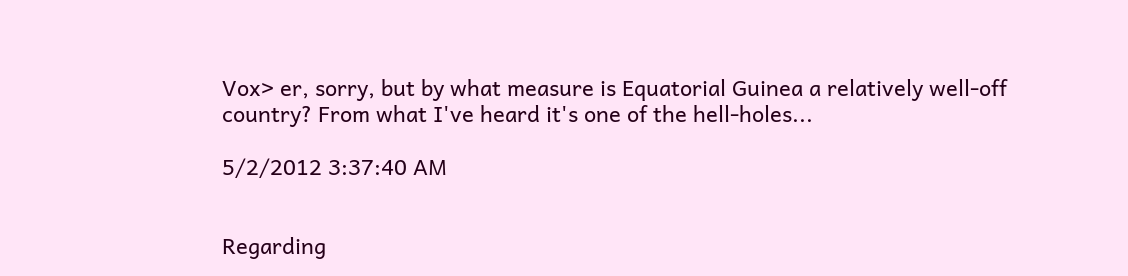Vox> er, sorry, but by what measure is Equatorial Guinea a relatively well-off country? From what I've heard it's one of the hell-holes...

5/2/2012 3:37:40 AM


Regarding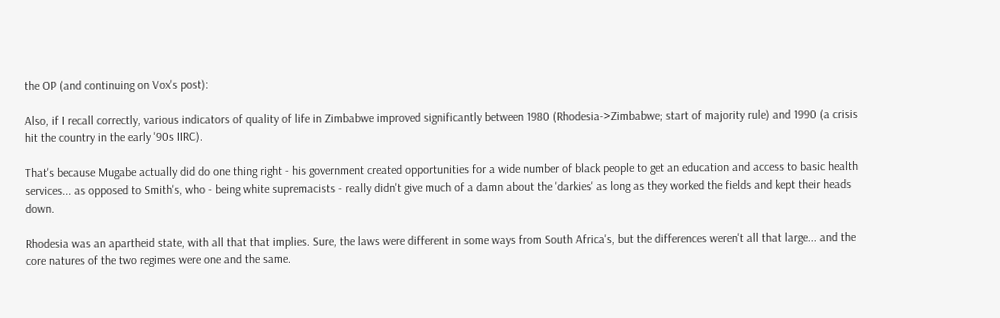the OP (and continuing on Vox's post):

Also, if I recall correctly, various indicators of quality of life in Zimbabwe improved significantly between 1980 (Rhodesia->Zimbabwe; start of majority rule) and 1990 (a crisis hit the country in the early '90s IIRC).

That's because Mugabe actually did do one thing right - his government created opportunities for a wide number of black people to get an education and access to basic health services... as opposed to Smith's, who - being white supremacists - really didn't give much of a damn about the 'darkies' as long as they worked the fields and kept their heads down.

Rhodesia was an apartheid state, with all that that implies. Sure, the laws were different in some ways from South Africa's, but the differences weren't all that large... and the core natures of the two regimes were one and the same.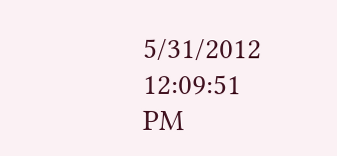5/31/2012 12:09:51 PM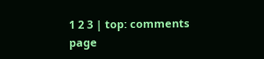1 2 3 | top: comments page